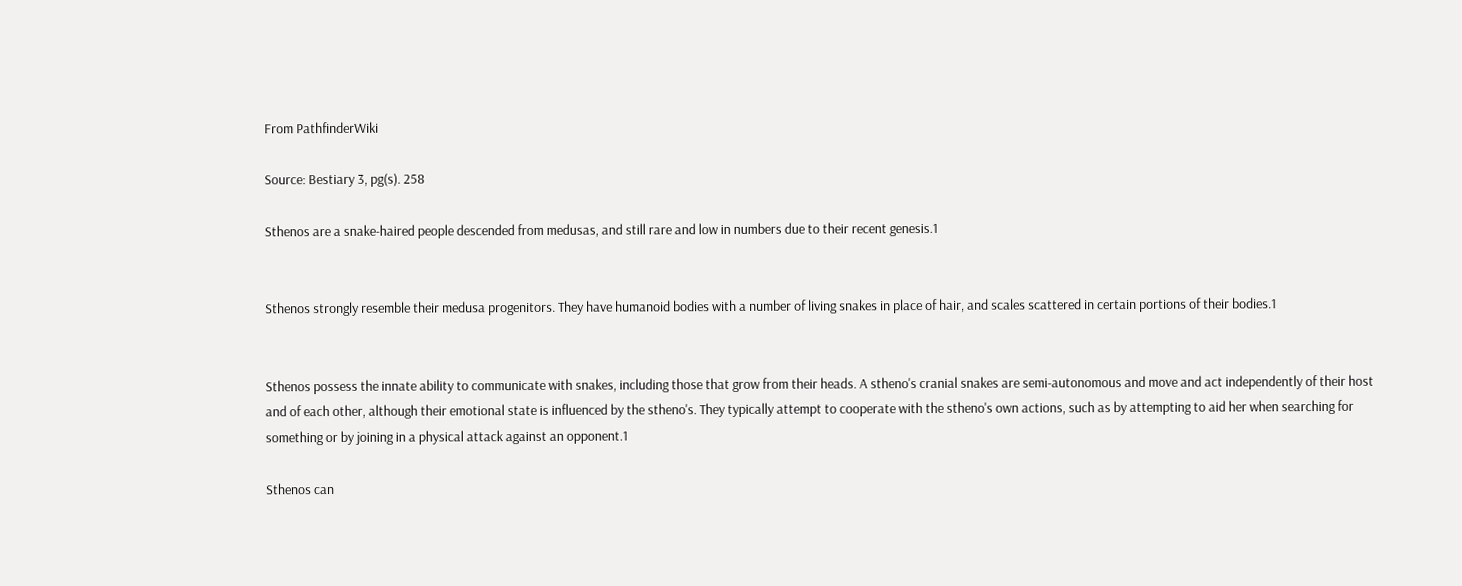From PathfinderWiki

Source: Bestiary 3, pg(s). 258

Sthenos are a snake-haired people descended from medusas, and still rare and low in numbers due to their recent genesis.1


Sthenos strongly resemble their medusa progenitors. They have humanoid bodies with a number of living snakes in place of hair, and scales scattered in certain portions of their bodies.1


Sthenos possess the innate ability to communicate with snakes, including those that grow from their heads. A stheno's cranial snakes are semi-autonomous and move and act independently of their host and of each other, although their emotional state is influenced by the stheno's. They typically attempt to cooperate with the stheno's own actions, such as by attempting to aid her when searching for something or by joining in a physical attack against an opponent.1

Sthenos can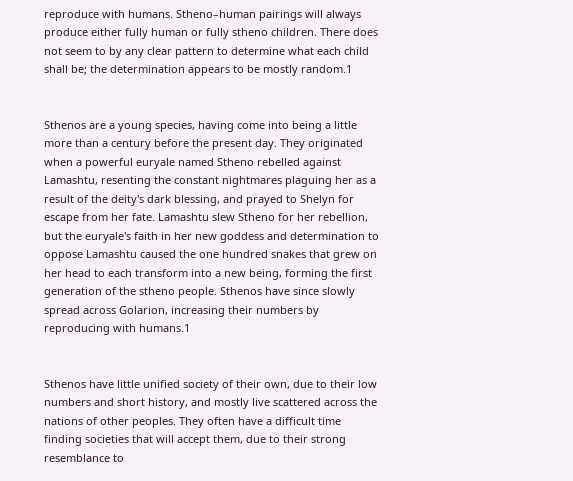reproduce with humans. Stheno–human pairings will always produce either fully human or fully stheno children. There does not seem to by any clear pattern to determine what each child shall be; the determination appears to be mostly random.1


Sthenos are a young species, having come into being a little more than a century before the present day. They originated when a powerful euryale named Stheno rebelled against Lamashtu, resenting the constant nightmares plaguing her as a result of the deity's dark blessing, and prayed to Shelyn for escape from her fate. Lamashtu slew Stheno for her rebellion, but the euryale's faith in her new goddess and determination to oppose Lamashtu caused the one hundred snakes that grew on her head to each transform into a new being, forming the first generation of the stheno people. Sthenos have since slowly spread across Golarion, increasing their numbers by reproducing with humans.1


Sthenos have little unified society of their own, due to their low numbers and short history, and mostly live scattered across the nations of other peoples. They often have a difficult time finding societies that will accept them, due to their strong resemblance to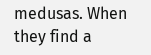medusas. When they find a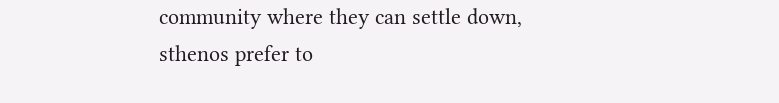community where they can settle down, sthenos prefer to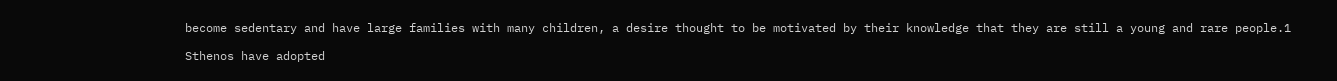become sedentary and have large families with many children, a desire thought to be motivated by their knowledge that they are still a young and rare people.1

Sthenos have adopted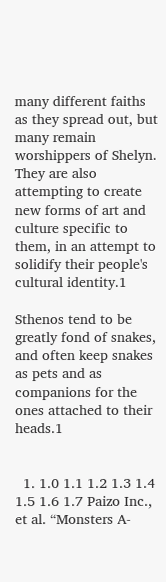many different faiths as they spread out, but many remain worshippers of Shelyn. They are also attempting to create new forms of art and culture specific to them, in an attempt to solidify their people's cultural identity.1

Sthenos tend to be greatly fond of snakes, and often keep snakes as pets and as companions for the ones attached to their heads.1


  1. 1.0 1.1 1.2 1.3 1.4 1.5 1.6 1.7 Paizo Inc., et al. “Monsters A-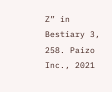Z” in Bestiary 3, 258. Paizo Inc., 2021